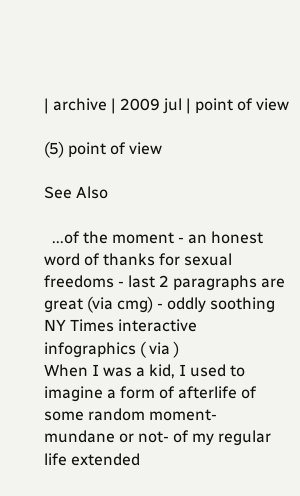| archive | 2009 jul | point of view

(5) point of view

See Also

  ...of the moment - an honest word of thanks for sexual freedoms - last 2 paragraphs are great (via cmg) - oddly soothing NY Times interactive infographics ( via )
When I was a kid, I used to imagine a form of afterlife of some random moment- mundane or not- of my regular life extended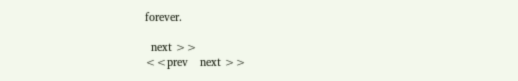forever.

  next >>
<<prev    next >>